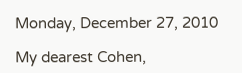Monday, December 27, 2010

My dearest Cohen,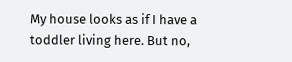My house looks as if I have a toddler living here. But no,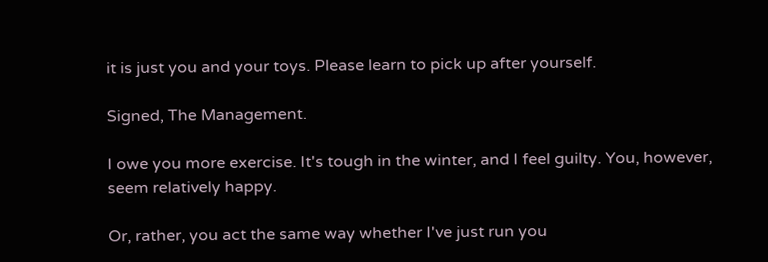it is just you and your toys. Please learn to pick up after yourself.

Signed, The Management.

I owe you more exercise. It's tough in the winter, and I feel guilty. You, however, seem relatively happy.

Or, rather, you act the same way whether I've just run you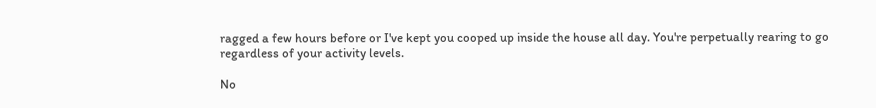ragged a few hours before or I've kept you cooped up inside the house all day. You're perpetually rearing to go regardless of your activity levels.

No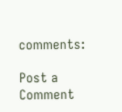comments:

Post a Comment